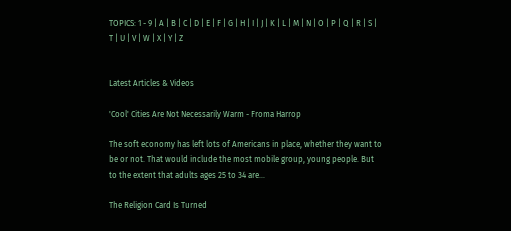TOPICS: 1 - 9 | A | B | C | D | E | F | G | H | I | J | K | L | M | N | O | P | Q | R | S | T | U | V | W | X | Y | Z


Latest Articles & Videos

'Cool' Cities Are Not Necessarily Warm - Froma Harrop

The soft economy has left lots of Americans in place, whether they want to be or not. That would include the most mobile group, young people. But to the extent that adults ages 25 to 34 are...

The Religion Card Is Turned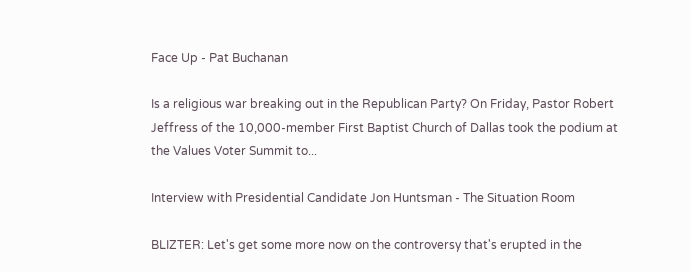Face Up - Pat Buchanan

Is a religious war breaking out in the Republican Party? On Friday, Pastor Robert Jeffress of the 10,000-member First Baptist Church of Dallas took the podium at the Values Voter Summit to...

Interview with Presidential Candidate Jon Huntsman - The Situation Room

BLIZTER: Let's get some more now on the controversy that's erupted in the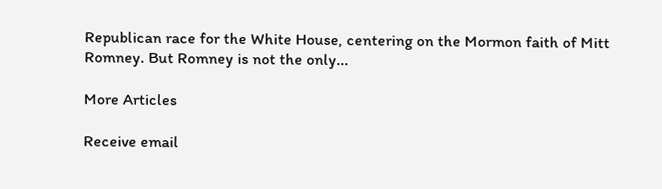Republican race for the White House, centering on the Mormon faith of Mitt Romney. But Romney is not the only...

More Articles

Receive email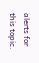alerts for this topic.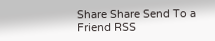Share Share Send To a Friend RSS